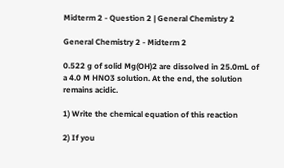Midterm 2 - Question 2 | General Chemistry 2

General Chemistry 2 - Midterm 2

0.522 g of solid Mg(OH)2 are dissolved in 25.0mL of a 4.0 M HNO3 solution. At the end, the solution remains acidic.

1) Write the chemical equation of this reaction

2) If you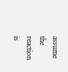assume the reaction is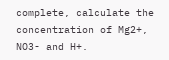complete, calculate the concentration of Mg2+, NO3- and H+.